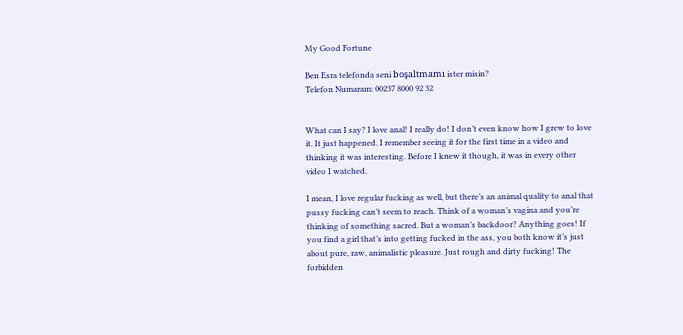My Good Fortune

Ben Esra telefonda seni boşaltmamı ister misin?
Telefon Numaram: 00237 8000 92 32


What can I say? I love anal! I really do! I don’t even know how I grew to love it. It just happened. I remember seeing it for the first time in a video and thinking it was interesting. Before I knew it though, it was in every other video I watched.

I mean, I love regular fucking as well, but there’s an animal quality to anal that pussy fucking can’t seem to reach. Think of a woman’s vagina and you’re thinking of something sacred. But a woman’s backdoor? Anything goes! If you find a girl that’s into getting fucked in the ass, you both know it’s just about pure, raw, animalistic pleasure. Just rough and dirty fucking! The forbidden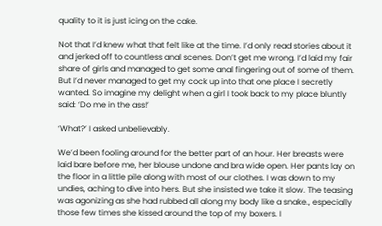quality to it is just icing on the cake.

Not that I’d knew what that felt like at the time. I’d only read stories about it and jerked off to countless anal scenes. Don’t get me wrong. I’d laid my fair share of girls and managed to get some anal fingering out of some of them. But I’d never managed to get my cock up into that one place I secretly wanted. So imagine my delight when a girl I took back to my place bluntly said: ‘Do me in the ass!’

‘What?’ I asked unbelievably.

We’d been fooling around for the better part of an hour. Her breasts were laid bare before me, her blouse undone and bra wide open. Her pants lay on the floor in a little pile along with most of our clothes. I was down to my undies, aching to dive into hers. But she insisted we take it slow. The teasing was agonizing as she had rubbed all along my body like a snake., especially those few times she kissed around the top of my boxers. I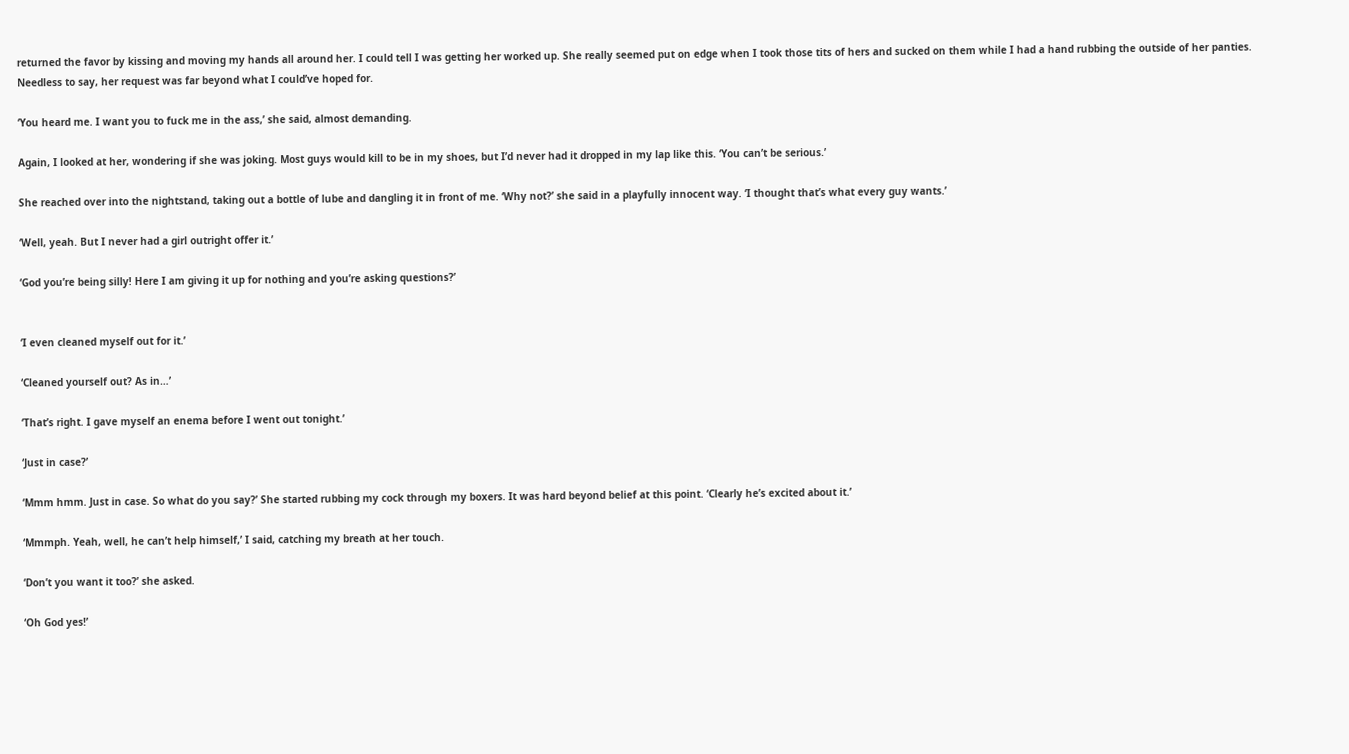returned the favor by kissing and moving my hands all around her. I could tell I was getting her worked up. She really seemed put on edge when I took those tits of hers and sucked on them while I had a hand rubbing the outside of her panties. Needless to say, her request was far beyond what I could’ve hoped for.

‘You heard me. I want you to fuck me in the ass,’ she said, almost demanding.

Again, I looked at her, wondering if she was joking. Most guys would kill to be in my shoes, but I’d never had it dropped in my lap like this. ‘You can’t be serious.’

She reached over into the nightstand, taking out a bottle of lube and dangling it in front of me. ‘Why not?’ she said in a playfully innocent way. ‘I thought that’s what every guy wants.’

‘Well, yeah. But I never had a girl outright offer it.’

‘God you’re being silly! Here I am giving it up for nothing and you’re asking questions?’


‘I even cleaned myself out for it.’

‘Cleaned yourself out? As in…’

‘That’s right. I gave myself an enema before I went out tonight.’

‘Just in case?’

‘Mmm hmm. Just in case. So what do you say?’ She started rubbing my cock through my boxers. It was hard beyond belief at this point. ‘Clearly he’s excited about it.’

‘Mmmph. Yeah, well, he can’t help himself,’ I said, catching my breath at her touch.

‘Don’t you want it too?’ she asked.

‘Oh God yes!’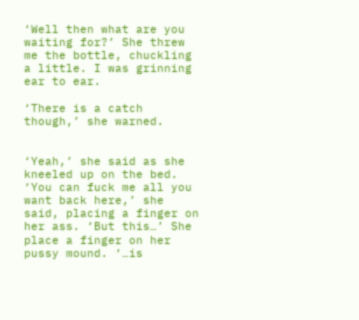‘Well then what are you waiting for?’ She threw me the bottle, chuckling a little. I was grinning ear to ear.

‘There is a catch though,’ she warned.


‘Yeah,’ she said as she kneeled up on the bed. ‘You can fuck me all you want back here,’ she said, placing a finger on her ass. ‘But this…’ She place a finger on her pussy mound. ‘…is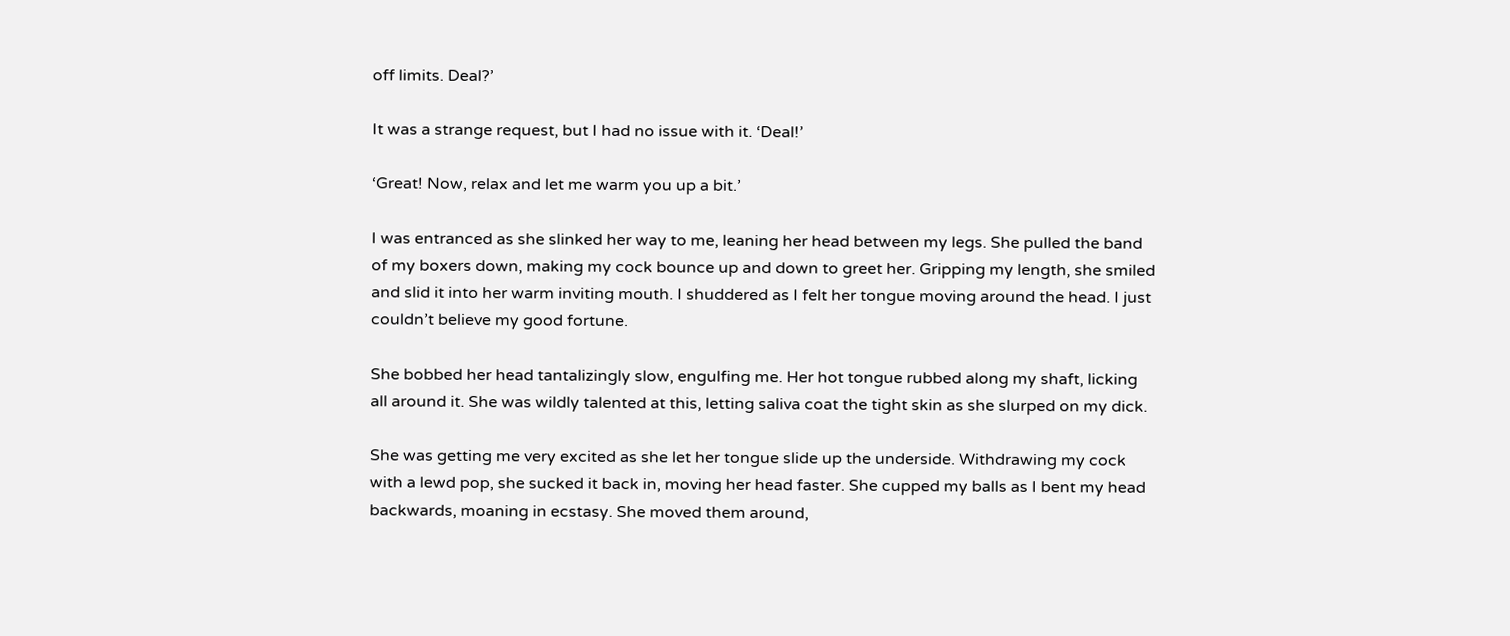off limits. Deal?’

It was a strange request, but I had no issue with it. ‘Deal!’

‘Great! Now, relax and let me warm you up a bit.’

I was entranced as she slinked her way to me, leaning her head between my legs. She pulled the band of my boxers down, making my cock bounce up and down to greet her. Gripping my length, she smiled and slid it into her warm inviting mouth. I shuddered as I felt her tongue moving around the head. I just couldn’t believe my good fortune.

She bobbed her head tantalizingly slow, engulfing me. Her hot tongue rubbed along my shaft, licking all around it. She was wildly talented at this, letting saliva coat the tight skin as she slurped on my dick.

She was getting me very excited as she let her tongue slide up the underside. Withdrawing my cock with a lewd pop, she sucked it back in, moving her head faster. She cupped my balls as I bent my head backwards, moaning in ecstasy. She moved them around,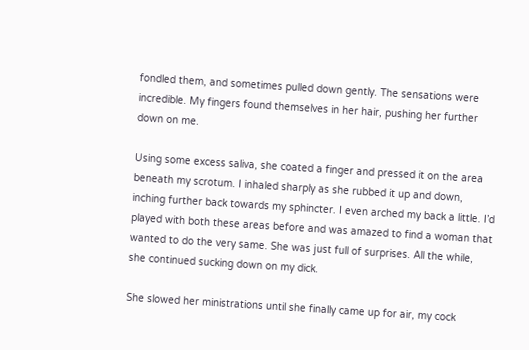fondled them, and sometimes pulled down gently. The sensations were incredible. My fingers found themselves in her hair, pushing her further down on me.

Using some excess saliva, she coated a finger and pressed it on the area beneath my scrotum. I inhaled sharply as she rubbed it up and down, inching further back towards my sphincter. I even arched my back a little. I’d played with both these areas before and was amazed to find a woman that wanted to do the very same. She was just full of surprises. All the while, she continued sucking down on my dick.

She slowed her ministrations until she finally came up for air, my cock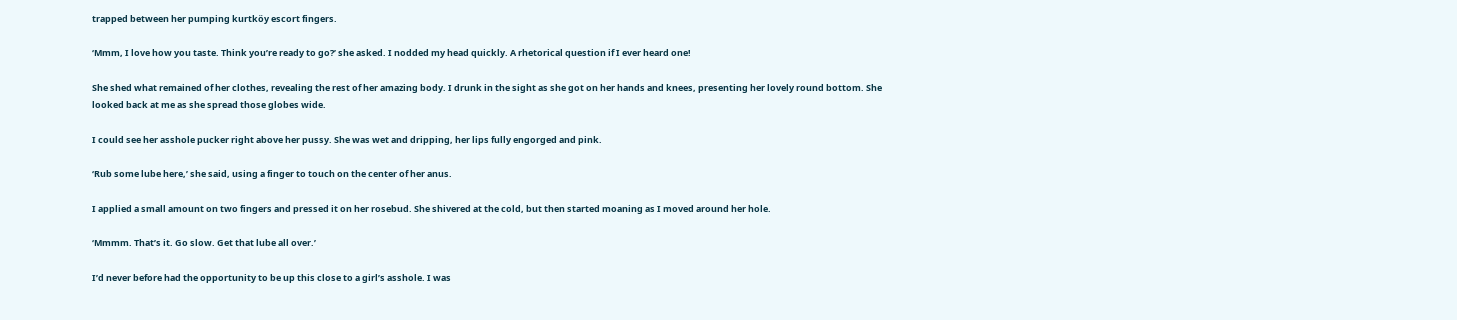trapped between her pumping kurtköy escort fingers.

‘Mmm, I love how you taste. Think you’re ready to go?’ she asked. I nodded my head quickly. A rhetorical question if I ever heard one!

She shed what remained of her clothes, revealing the rest of her amazing body. I drunk in the sight as she got on her hands and knees, presenting her lovely round bottom. She looked back at me as she spread those globes wide.

I could see her asshole pucker right above her pussy. She was wet and dripping, her lips fully engorged and pink.

‘Rub some lube here,’ she said, using a finger to touch on the center of her anus.

I applied a small amount on two fingers and pressed it on her rosebud. She shivered at the cold, but then started moaning as I moved around her hole.

‘Mmmm. That’s it. Go slow. Get that lube all over.’

I’d never before had the opportunity to be up this close to a girl’s asshole. I was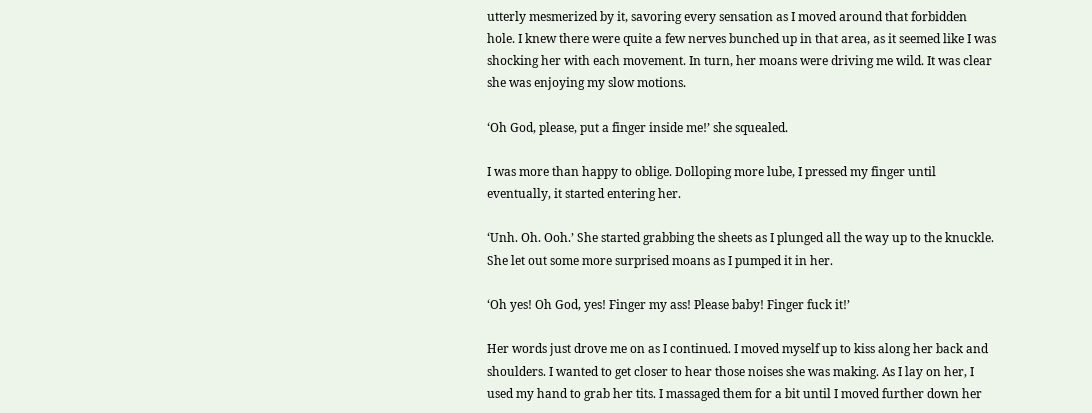utterly mesmerized by it, savoring every sensation as I moved around that forbidden hole. I knew there were quite a few nerves bunched up in that area, as it seemed like I was shocking her with each movement. In turn, her moans were driving me wild. It was clear she was enjoying my slow motions.

‘Oh God, please, put a finger inside me!’ she squealed.

I was more than happy to oblige. Dolloping more lube, I pressed my finger until eventually, it started entering her.

‘Unh. Oh. Ooh.’ She started grabbing the sheets as I plunged all the way up to the knuckle. She let out some more surprised moans as I pumped it in her.

‘Oh yes! Oh God, yes! Finger my ass! Please baby! Finger fuck it!’

Her words just drove me on as I continued. I moved myself up to kiss along her back and shoulders. I wanted to get closer to hear those noises she was making. As I lay on her, I used my hand to grab her tits. I massaged them for a bit until I moved further down her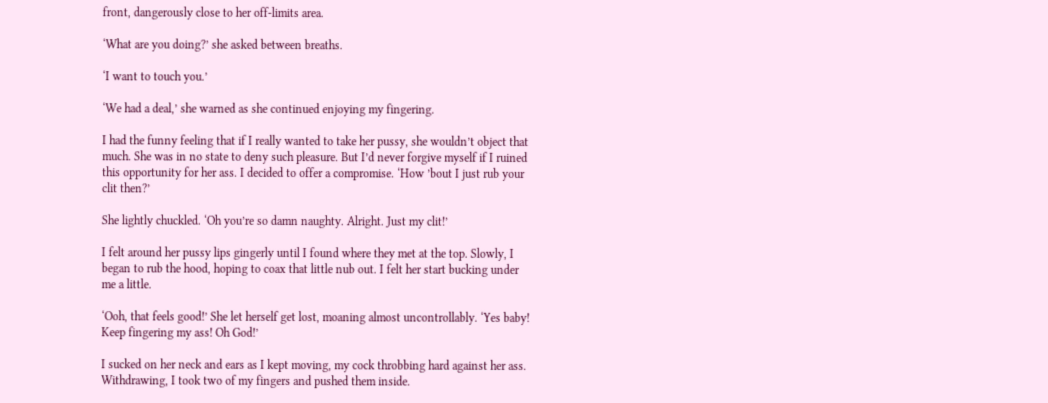front, dangerously close to her off-limits area.

‘What are you doing?’ she asked between breaths.

‘I want to touch you.’

‘We had a deal,’ she warned as she continued enjoying my fingering.

I had the funny feeling that if I really wanted to take her pussy, she wouldn’t object that much. She was in no state to deny such pleasure. But I’d never forgive myself if I ruined this opportunity for her ass. I decided to offer a compromise. ‘How ’bout I just rub your clit then?’

She lightly chuckled. ‘Oh you’re so damn naughty. Alright. Just my clit!’

I felt around her pussy lips gingerly until I found where they met at the top. Slowly, I began to rub the hood, hoping to coax that little nub out. I felt her start bucking under me a little.

‘Ooh, that feels good!’ She let herself get lost, moaning almost uncontrollably. ‘Yes baby! Keep fingering my ass! Oh God!’

I sucked on her neck and ears as I kept moving, my cock throbbing hard against her ass. Withdrawing, I took two of my fingers and pushed them inside.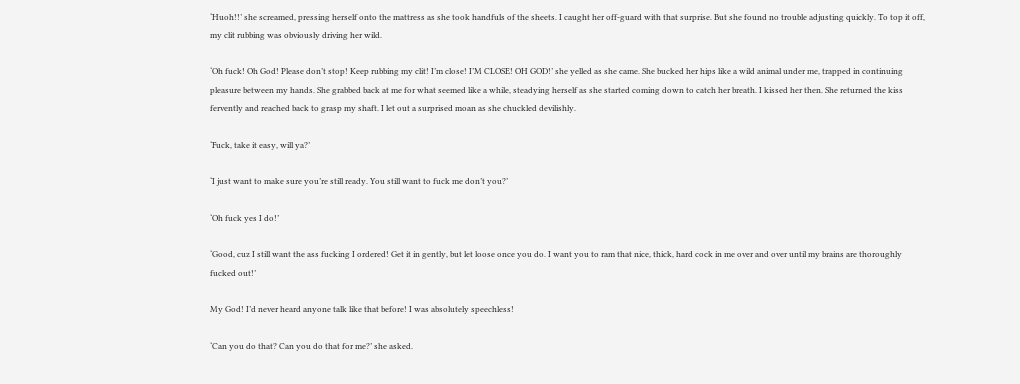‘Huoh!!’ she screamed, pressing herself onto the mattress as she took handfuls of the sheets. I caught her off-guard with that surprise. But she found no trouble adjusting quickly. To top it off, my clit rubbing was obviously driving her wild.

‘Oh fuck! Oh God! Please don’t stop! Keep rubbing my clit! I’m close! I’M CLOSE! OH GOD!’ she yelled as she came. She bucked her hips like a wild animal under me, trapped in continuing pleasure between my hands. She grabbed back at me for what seemed like a while, steadying herself as she started coming down to catch her breath. I kissed her then. She returned the kiss fervently and reached back to grasp my shaft. I let out a surprised moan as she chuckled devilishly.

‘Fuck, take it easy, will ya?’

‘I just want to make sure you’re still ready. You still want to fuck me don’t you?’

‘Oh fuck yes I do!’

‘Good, cuz I still want the ass fucking I ordered! Get it in gently, but let loose once you do. I want you to ram that nice, thick, hard cock in me over and over until my brains are thoroughly fucked out!’

My God! I’d never heard anyone talk like that before! I was absolutely speechless!

‘Can you do that? Can you do that for me?’ she asked.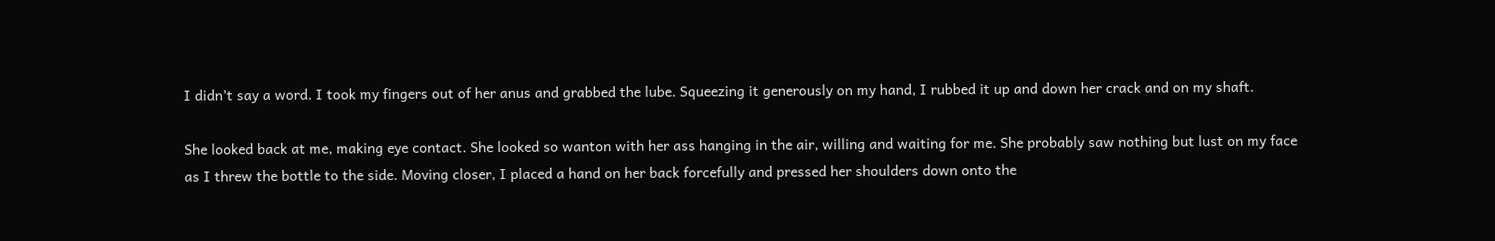I didn’t say a word. I took my fingers out of her anus and grabbed the lube. Squeezing it generously on my hand, I rubbed it up and down her crack and on my shaft.

She looked back at me, making eye contact. She looked so wanton with her ass hanging in the air, willing and waiting for me. She probably saw nothing but lust on my face as I threw the bottle to the side. Moving closer, I placed a hand on her back forcefully and pressed her shoulders down onto the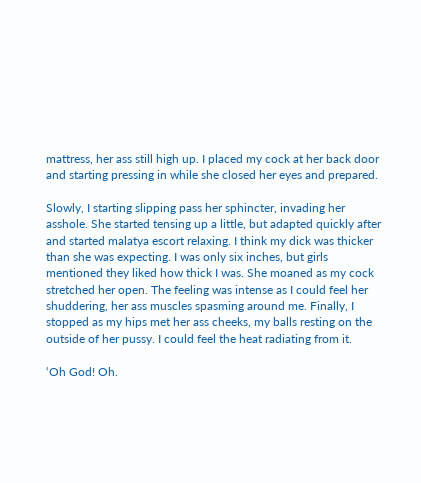mattress, her ass still high up. I placed my cock at her back door and starting pressing in while she closed her eyes and prepared.

Slowly, I starting slipping pass her sphincter, invading her asshole. She started tensing up a little, but adapted quickly after and started malatya escort relaxing. I think my dick was thicker than she was expecting. I was only six inches, but girls mentioned they liked how thick I was. She moaned as my cock stretched her open. The feeling was intense as I could feel her shuddering, her ass muscles spasming around me. Finally, I stopped as my hips met her ass cheeks, my balls resting on the outside of her pussy. I could feel the heat radiating from it.

‘Oh God! Oh.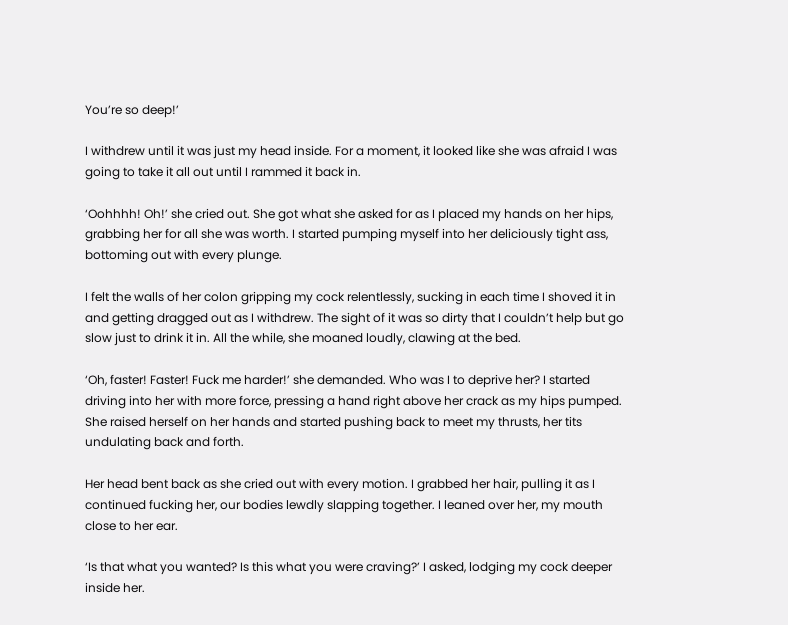You’re so deep!’

I withdrew until it was just my head inside. For a moment, it looked like she was afraid I was going to take it all out until I rammed it back in.

‘Oohhhh! Oh!’ she cried out. She got what she asked for as I placed my hands on her hips, grabbing her for all she was worth. I started pumping myself into her deliciously tight ass, bottoming out with every plunge.

I felt the walls of her colon gripping my cock relentlessly, sucking in each time I shoved it in and getting dragged out as I withdrew. The sight of it was so dirty that I couldn’t help but go slow just to drink it in. All the while, she moaned loudly, clawing at the bed.

‘Oh, faster! Faster! Fuck me harder!’ she demanded. Who was I to deprive her? I started driving into her with more force, pressing a hand right above her crack as my hips pumped. She raised herself on her hands and started pushing back to meet my thrusts, her tits undulating back and forth.

Her head bent back as she cried out with every motion. I grabbed her hair, pulling it as I continued fucking her, our bodies lewdly slapping together. I leaned over her, my mouth close to her ear.

‘Is that what you wanted? Is this what you were craving?’ I asked, lodging my cock deeper inside her.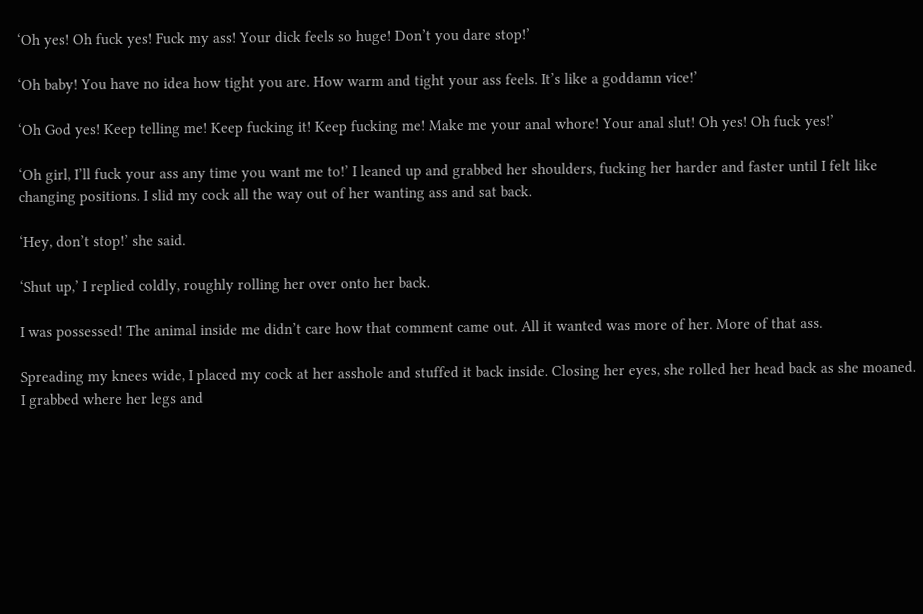‘Oh yes! Oh fuck yes! Fuck my ass! Your dick feels so huge! Don’t you dare stop!’

‘Oh baby! You have no idea how tight you are. How warm and tight your ass feels. It’s like a goddamn vice!’

‘Oh God yes! Keep telling me! Keep fucking it! Keep fucking me! Make me your anal whore! Your anal slut! Oh yes! Oh fuck yes!’

‘Oh girl, I’ll fuck your ass any time you want me to!’ I leaned up and grabbed her shoulders, fucking her harder and faster until I felt like changing positions. I slid my cock all the way out of her wanting ass and sat back.

‘Hey, don’t stop!’ she said.

‘Shut up,’ I replied coldly, roughly rolling her over onto her back.

I was possessed! The animal inside me didn’t care how that comment came out. All it wanted was more of her. More of that ass.

Spreading my knees wide, I placed my cock at her asshole and stuffed it back inside. Closing her eyes, she rolled her head back as she moaned. I grabbed where her legs and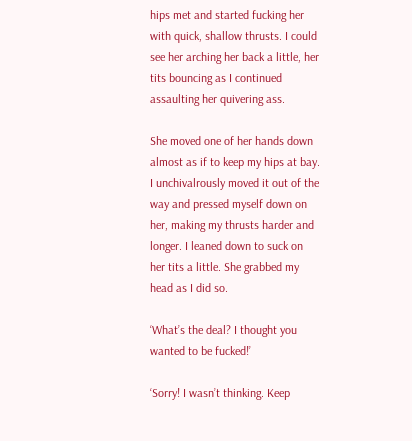hips met and started fucking her with quick, shallow thrusts. I could see her arching her back a little, her tits bouncing as I continued assaulting her quivering ass.

She moved one of her hands down almost as if to keep my hips at bay. I unchivalrously moved it out of the way and pressed myself down on her, making my thrusts harder and longer. I leaned down to suck on her tits a little. She grabbed my head as I did so.

‘What’s the deal? I thought you wanted to be fucked!’

‘Sorry! I wasn’t thinking. Keep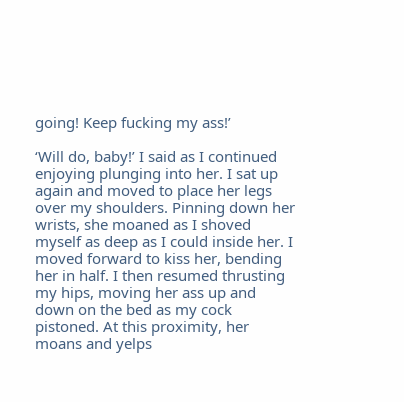going! Keep fucking my ass!’

‘Will do, baby!’ I said as I continued enjoying plunging into her. I sat up again and moved to place her legs over my shoulders. Pinning down her wrists, she moaned as I shoved myself as deep as I could inside her. I moved forward to kiss her, bending her in half. I then resumed thrusting my hips, moving her ass up and down on the bed as my cock pistoned. At this proximity, her moans and yelps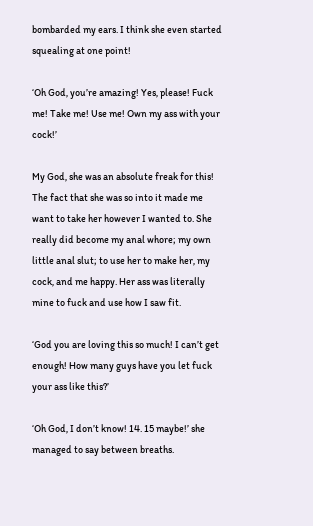bombarded my ears. I think she even started squealing at one point!

‘Oh God, you’re amazing! Yes, please! Fuck me! Take me! Use me! Own my ass with your cock!’

My God, she was an absolute freak for this! The fact that she was so into it made me want to take her however I wanted to. She really did become my anal whore; my own little anal slut; to use her to make her, my cock, and me happy. Her ass was literally mine to fuck and use how I saw fit.

‘God you are loving this so much! I can’t get enough! How many guys have you let fuck your ass like this?’

‘Oh God, I don’t know! 14. 15 maybe!’ she managed to say between breaths.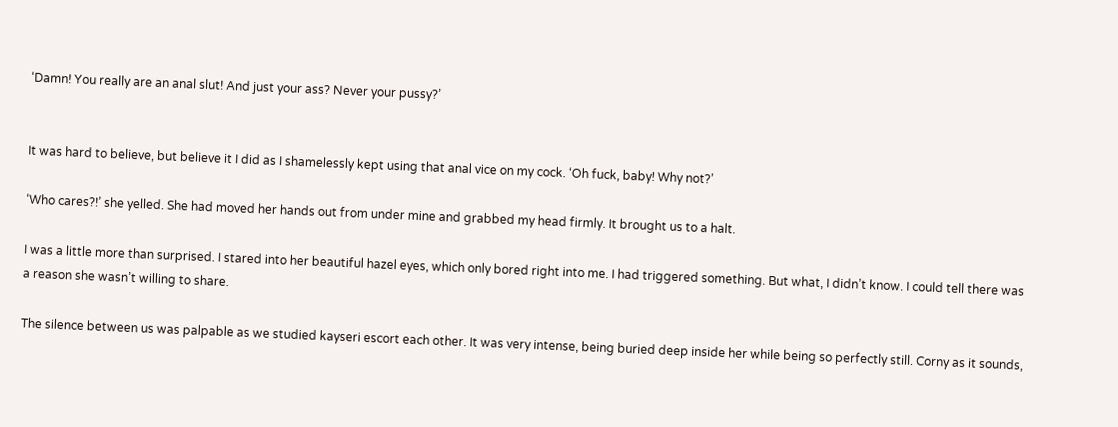‘Damn! You really are an anal slut! And just your ass? Never your pussy?’


It was hard to believe, but believe it I did as I shamelessly kept using that anal vice on my cock. ‘Oh fuck, baby! Why not?’

‘Who cares?!’ she yelled. She had moved her hands out from under mine and grabbed my head firmly. It brought us to a halt.

I was a little more than surprised. I stared into her beautiful hazel eyes, which only bored right into me. I had triggered something. But what, I didn’t know. I could tell there was a reason she wasn’t willing to share.

The silence between us was palpable as we studied kayseri escort each other. It was very intense, being buried deep inside her while being so perfectly still. Corny as it sounds,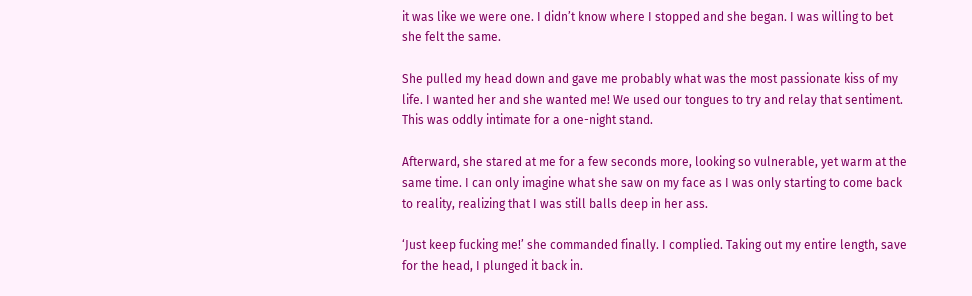it was like we were one. I didn’t know where I stopped and she began. I was willing to bet she felt the same.

She pulled my head down and gave me probably what was the most passionate kiss of my life. I wanted her and she wanted me! We used our tongues to try and relay that sentiment. This was oddly intimate for a one-night stand.

Afterward, she stared at me for a few seconds more, looking so vulnerable, yet warm at the same time. I can only imagine what she saw on my face as I was only starting to come back to reality, realizing that I was still balls deep in her ass.

‘Just keep fucking me!’ she commanded finally. I complied. Taking out my entire length, save for the head, I plunged it back in.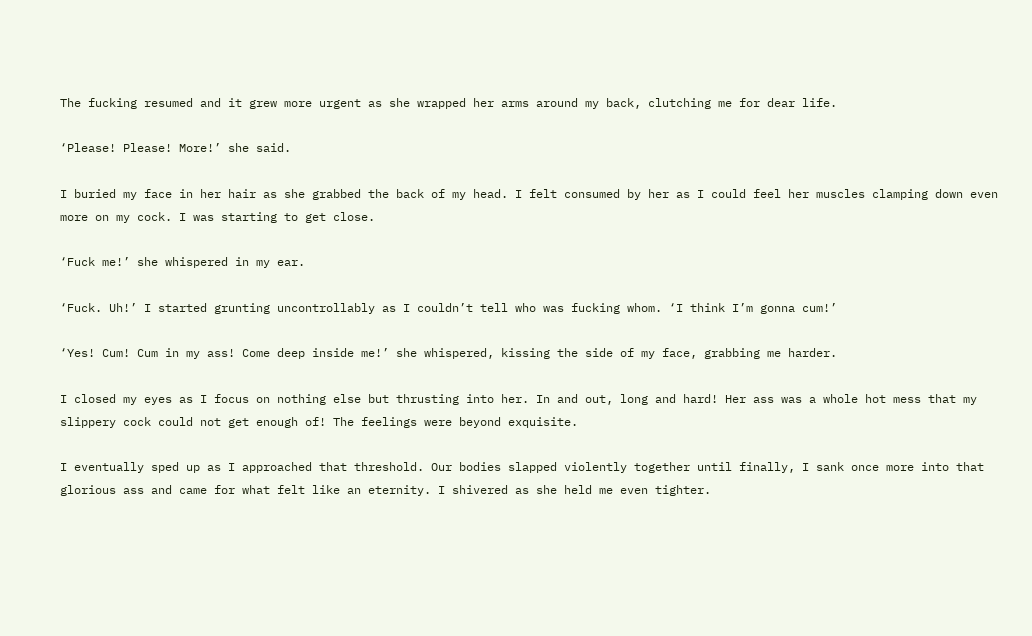The fucking resumed and it grew more urgent as she wrapped her arms around my back, clutching me for dear life.

‘Please! Please! More!’ she said.

I buried my face in her hair as she grabbed the back of my head. I felt consumed by her as I could feel her muscles clamping down even more on my cock. I was starting to get close.

‘Fuck me!’ she whispered in my ear.

‘Fuck. Uh!’ I started grunting uncontrollably as I couldn’t tell who was fucking whom. ‘I think I’m gonna cum!’

‘Yes! Cum! Cum in my ass! Come deep inside me!’ she whispered, kissing the side of my face, grabbing me harder.

I closed my eyes as I focus on nothing else but thrusting into her. In and out, long and hard! Her ass was a whole hot mess that my slippery cock could not get enough of! The feelings were beyond exquisite.

I eventually sped up as I approached that threshold. Our bodies slapped violently together until finally, I sank once more into that glorious ass and came for what felt like an eternity. I shivered as she held me even tighter.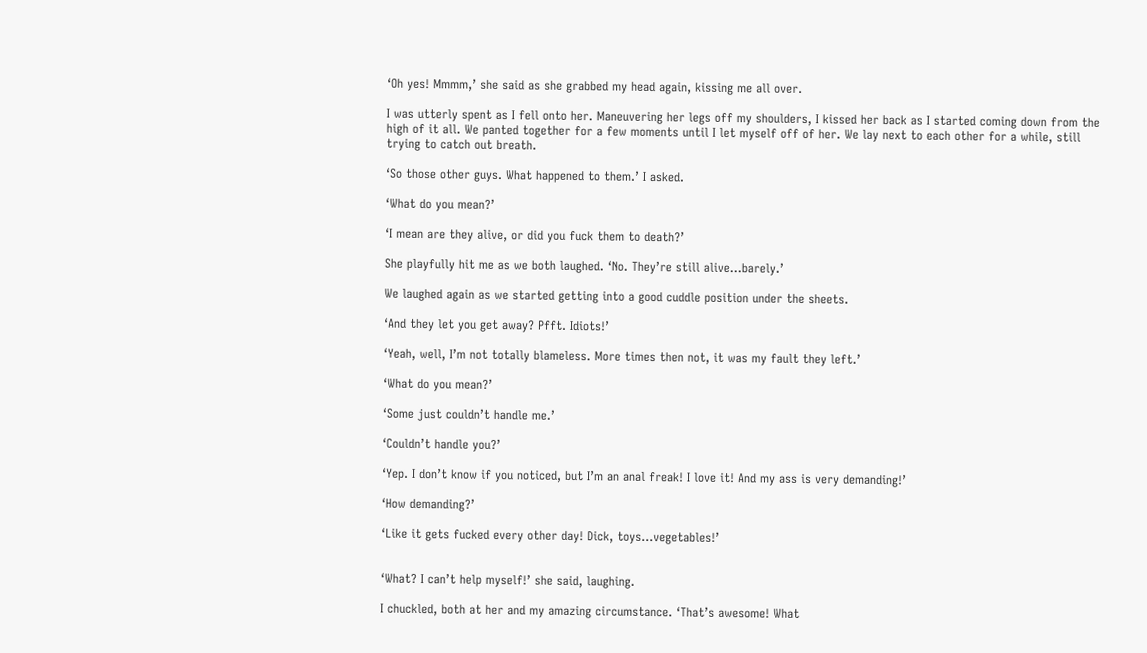‘Oh yes! Mmmm,’ she said as she grabbed my head again, kissing me all over.

I was utterly spent as I fell onto her. Maneuvering her legs off my shoulders, I kissed her back as I started coming down from the high of it all. We panted together for a few moments until I let myself off of her. We lay next to each other for a while, still trying to catch out breath.

‘So those other guys. What happened to them.’ I asked.

‘What do you mean?’

‘I mean are they alive, or did you fuck them to death?’

She playfully hit me as we both laughed. ‘No. They’re still alive…barely.’

We laughed again as we started getting into a good cuddle position under the sheets.

‘And they let you get away? Pfft. Idiots!’

‘Yeah, well, I’m not totally blameless. More times then not, it was my fault they left.’

‘What do you mean?’

‘Some just couldn’t handle me.’

‘Couldn’t handle you?’

‘Yep. I don’t know if you noticed, but I’m an anal freak! I love it! And my ass is very demanding!’

‘How demanding?’

‘Like it gets fucked every other day! Dick, toys…vegetables!’


‘What? I can’t help myself!’ she said, laughing.

I chuckled, both at her and my amazing circumstance. ‘That’s awesome! What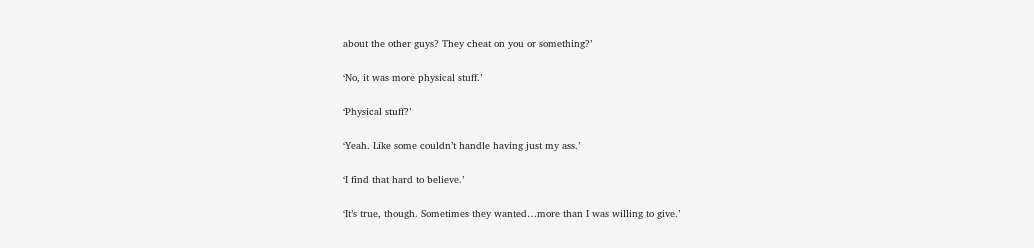about the other guys? They cheat on you or something?’

‘No, it was more physical stuff.’

‘Physical stuff?’

‘Yeah. Like some couldn’t handle having just my ass.’

‘I find that hard to believe.’

‘It’s true, though. Sometimes they wanted…more than I was willing to give.’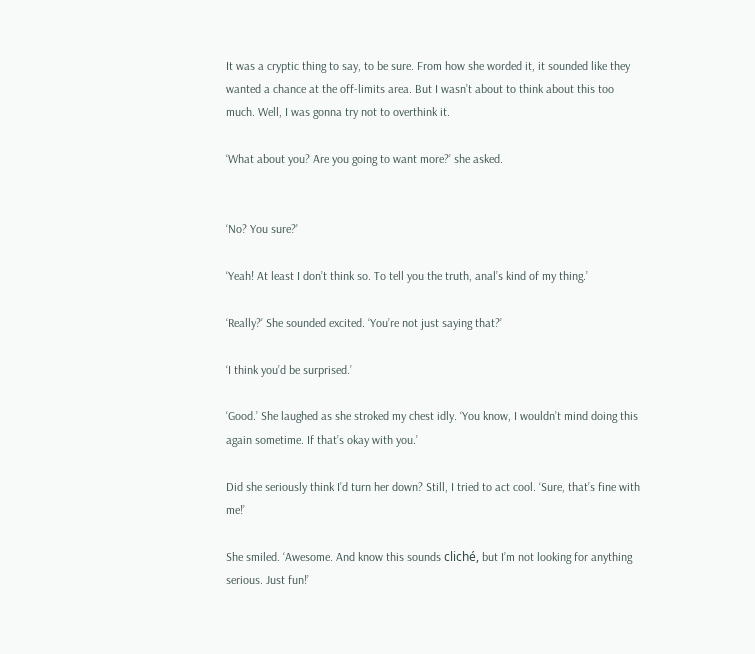It was a cryptic thing to say, to be sure. From how she worded it, it sounded like they wanted a chance at the off-limits area. But I wasn’t about to think about this too much. Well, I was gonna try not to overthink it.

‘What about you? Are you going to want more?’ she asked.


‘No? You sure?’

‘Yeah! At least I don’t think so. To tell you the truth, anal’s kind of my thing.’

‘Really?’ She sounded excited. ‘You’re not just saying that?’

‘I think you’d be surprised.’

‘Good.’ She laughed as she stroked my chest idly. ‘You know, I wouldn’t mind doing this again sometime. If that’s okay with you.’

Did she seriously think I’d turn her down? Still, I tried to act cool. ‘Sure, that’s fine with me!’

She smiled. ‘Awesome. And know this sounds cliché, but I’m not looking for anything serious. Just fun!’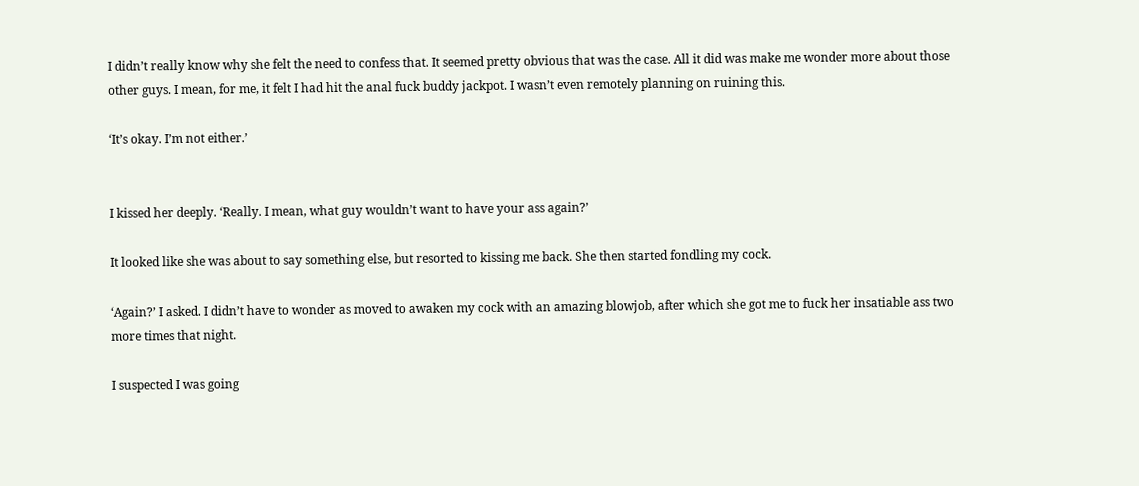I didn’t really know why she felt the need to confess that. It seemed pretty obvious that was the case. All it did was make me wonder more about those other guys. I mean, for me, it felt I had hit the anal fuck buddy jackpot. I wasn’t even remotely planning on ruining this.

‘It’s okay. I’m not either.’


I kissed her deeply. ‘Really. I mean, what guy wouldn’t want to have your ass again?’

It looked like she was about to say something else, but resorted to kissing me back. She then started fondling my cock.

‘Again?’ I asked. I didn’t have to wonder as moved to awaken my cock with an amazing blowjob, after which she got me to fuck her insatiable ass two more times that night.

I suspected I was going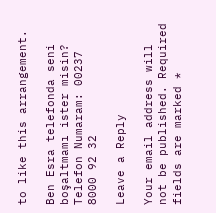to like this arrangement.

Ben Esra telefonda seni boşaltmamı ister misin?
Telefon Numaram: 00237 8000 92 32

Leave a Reply

Your email address will not be published. Required fields are marked *